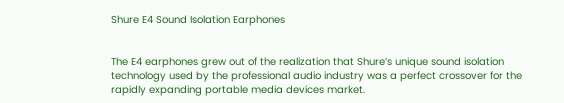Shure E4 Sound Isolation Earphones


The E4 earphones grew out of the realization that Shure’s unique sound isolation technology used by the professional audio industry was a perfect crossover for the rapidly expanding portable media devices market.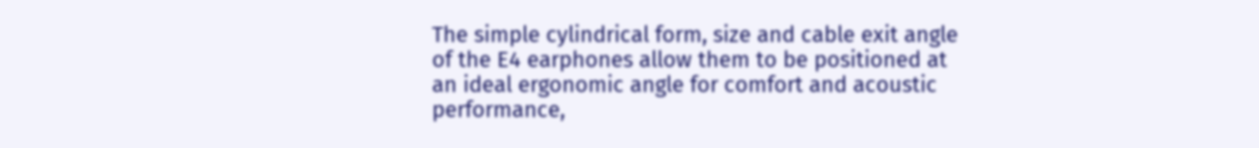The simple cylindrical form, size and cable exit angle of the E4 earphones allow them to be positioned at an ideal ergonomic angle for comfort and acoustic performance,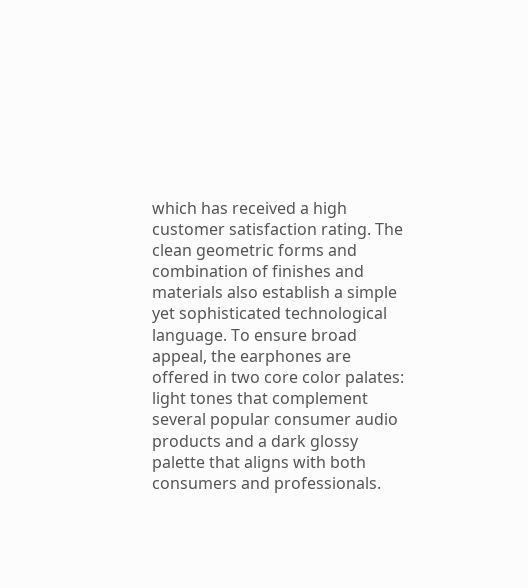which has received a high customer satisfaction rating. The clean geometric forms and combination of finishes and materials also establish a simple yet sophisticated technological language. To ensure broad appeal, the earphones are offered in two core color palates: light tones that complement several popular consumer audio products and a dark glossy palette that aligns with both consumers and professionals.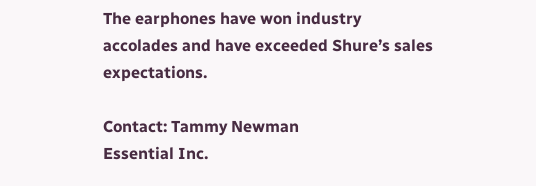The earphones have won industry accolades and have exceeded Shure’s sales expectations.

Contact: Tammy Newman
Essential Inc.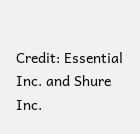Credit: Essential Inc. and Shure Inc.